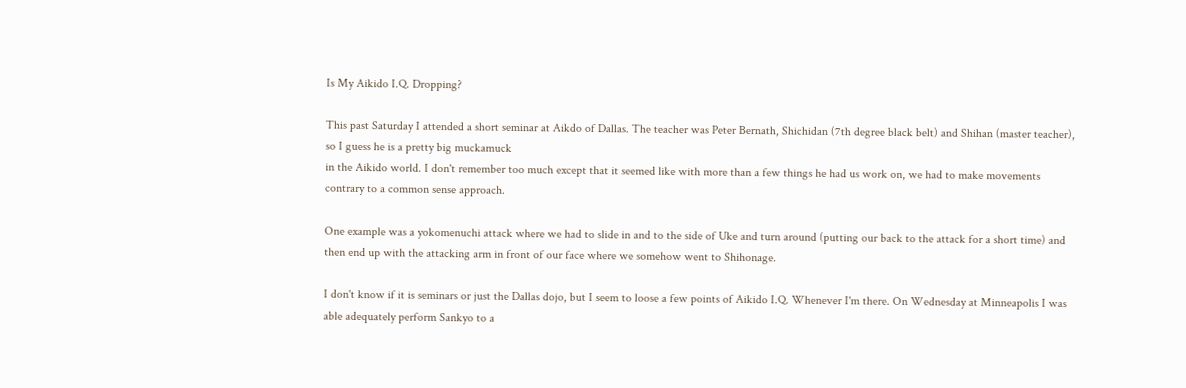Is My Aikido I.Q. Dropping?

This past Saturday I attended a short seminar at Aikdo of Dallas. The teacher was Peter Bernath, Shichidan (7th degree black belt) and Shihan (master teacher), so I guess he is a pretty big muckamuck
in the Aikido world. I don't remember too much except that it seemed like with more than a few things he had us work on, we had to make movements contrary to a common sense approach.

One example was a yokomenuchi attack where we had to slide in and to the side of Uke and turn around (putting our back to the attack for a short time) and then end up with the attacking arm in front of our face where we somehow went to Shihonage.

I don't know if it is seminars or just the Dallas dojo, but I seem to loose a few points of Aikido I.Q. Whenever I'm there. On Wednesday at Minneapolis I was able adequately perform Sankyo to a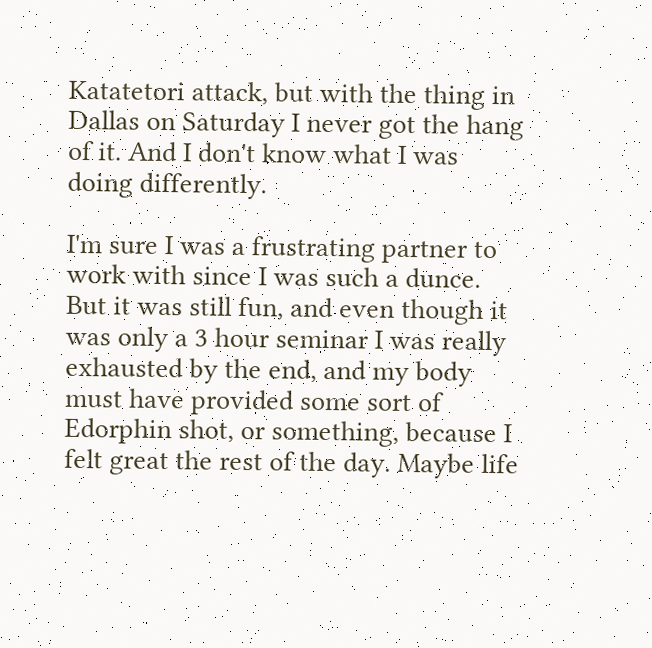Katatetori attack, but with the thing in Dallas on Saturday I never got the hang of it. And I don't know what I was doing differently.

I'm sure I was a frustrating partner to work with since I was such a dunce. But it was still fun, and even though it was only a 3 hour seminar I was really exhausted by the end, and my body must have provided some sort of Edorphin shot, or something, because I felt great the rest of the day. Maybe life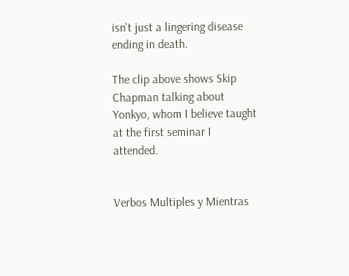isn't just a lingering disease ending in death.

The clip above shows Skip Chapman talking about Yonkyo, whom I believe taught at the first seminar I attended.


Verbos Multiples y Mientras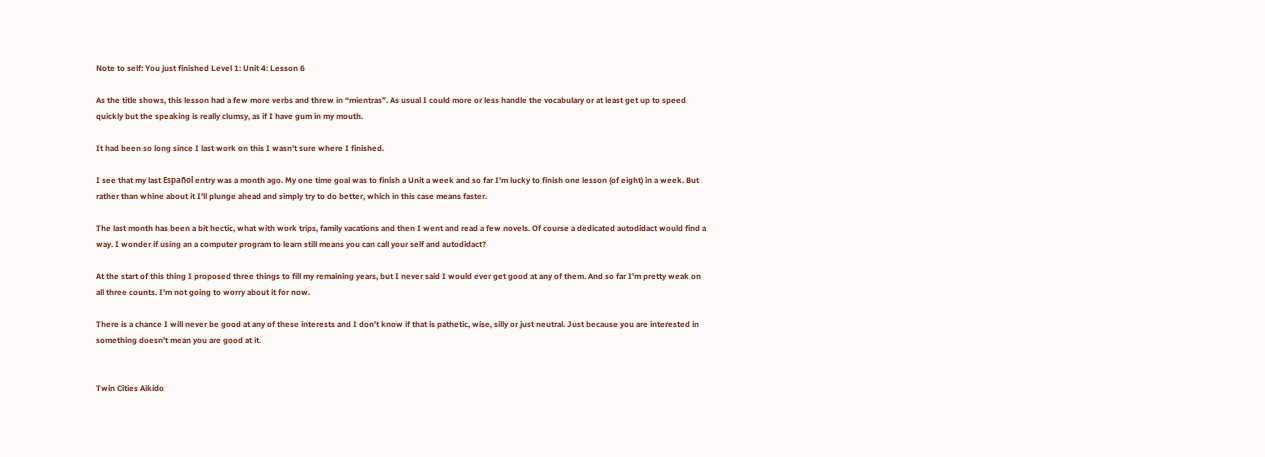Note to self: You just finished Level 1: Unit 4: Lesson 6

As the title shows, this lesson had a few more verbs and threw in “mientras”. As usual I could more or less handle the vocabulary or at least get up to speed quickly but the speaking is really clumsy, as if I have gum in my mouth.

It had been so long since I last work on this I wasn't sure where I finished.

I see that my last Español entry was a month ago. My one time goal was to finish a Unit a week and so far I'm lucky to finish one lesson (of eight) in a week. But rather than whine about it I'll plunge ahead and simply try to do better, which in this case means faster.

The last month has been a bit hectic, what with work trips, family vacations and then I went and read a few novels. Of course a dedicated autodidact would find a way. I wonder if using an a computer program to learn still means you can call your self and autodidact?

At the start of this thing I proposed three things to fill my remaining years, but I never said I would ever get good at any of them. And so far I'm pretty weak on all three counts. I'm not going to worry about it for now.

There is a chance I will never be good at any of these interests and I don't know if that is pathetic, wise, silly or just neutral. Just because you are interested in something doesn't mean you are good at it.


Twin Cities Aikido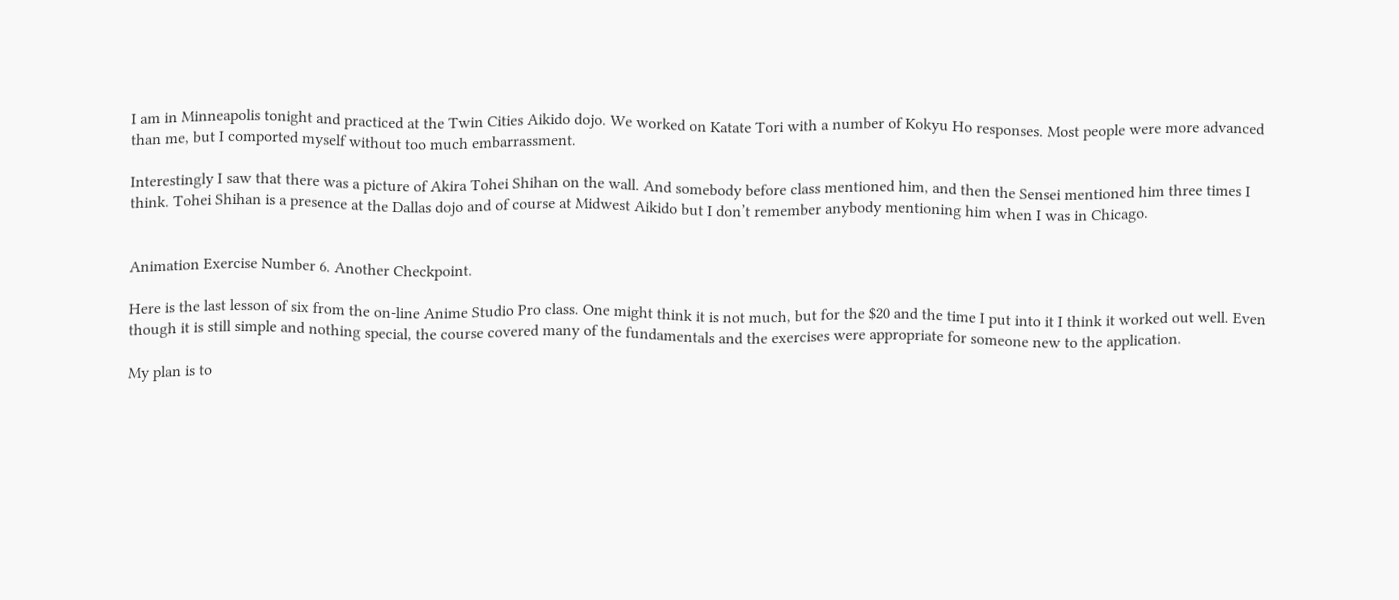I am in Minneapolis tonight and practiced at the Twin Cities Aikido dojo. We worked on Katate Tori with a number of Kokyu Ho responses. Most people were more advanced than me, but I comported myself without too much embarrassment.

Interestingly I saw that there was a picture of Akira Tohei Shihan on the wall. And somebody before class mentioned him, and then the Sensei mentioned him three times I think. Tohei Shihan is a presence at the Dallas dojo and of course at Midwest Aikido but I don’t remember anybody mentioning him when I was in Chicago.


Animation Exercise Number 6. Another Checkpoint.

Here is the last lesson of six from the on-line Anime Studio Pro class. One might think it is not much, but for the $20 and the time I put into it I think it worked out well. Even though it is still simple and nothing special, the course covered many of the fundamentals and the exercises were appropriate for someone new to the application.

My plan is to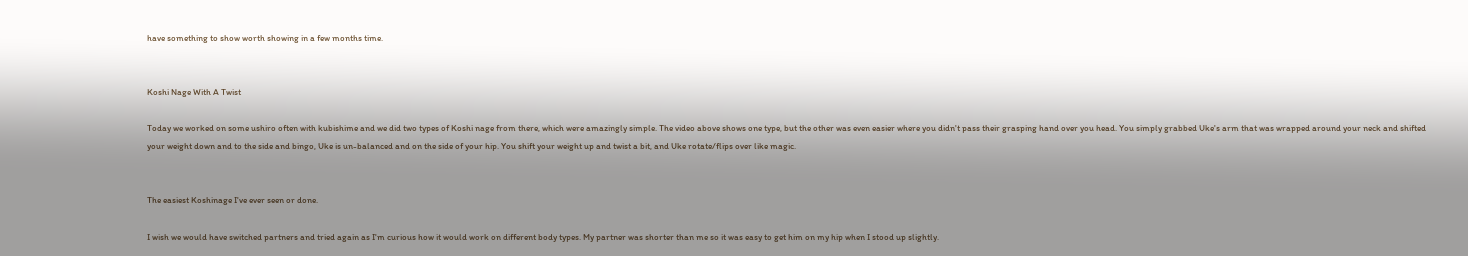have something to show worth showing in a few months time.


Koshi Nage With A Twist

Today we worked on some ushiro often with kubishime and we did two types of Koshi nage from there, which were amazingly simple. The video above shows one type, but the other was even easier where you didn't pass their grasping hand over you head. You simply grabbed Uke's arm that was wrapped around your neck and shifted your weight down and to the side and bingo, Uke is un-balanced and on the side of your hip. You shift your weight up and twist a bit, and Uke rotate/flips over like magic.


The easiest Koshinage I've ever seen or done.

I wish we would have switched partners and tried again as I'm curious how it would work on different body types. My partner was shorter than me so it was easy to get him on my hip when I stood up slightly.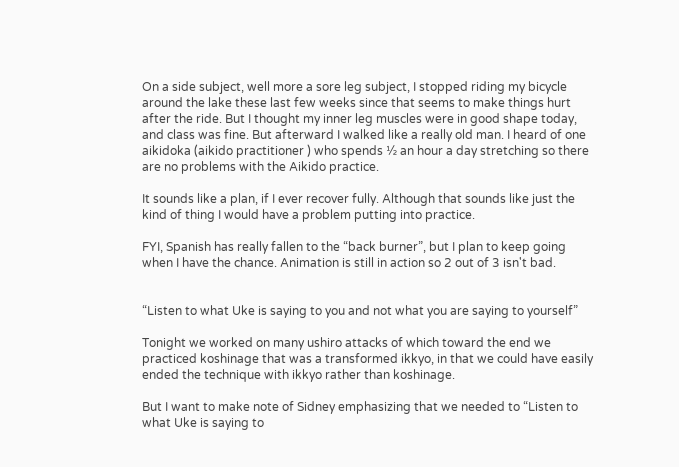On a side subject, well more a sore leg subject, I stopped riding my bicycle around the lake these last few weeks since that seems to make things hurt after the ride. But I thought my inner leg muscles were in good shape today, and class was fine. But afterward I walked like a really old man. I heard of one aikidoka (aikido practitioner ) who spends ½ an hour a day stretching so there are no problems with the Aikido practice.

It sounds like a plan, if I ever recover fully. Although that sounds like just the kind of thing I would have a problem putting into practice.

FYI, Spanish has really fallen to the “back burner”, but I plan to keep going when I have the chance. Animation is still in action so 2 out of 3 isn't bad.


“Listen to what Uke is saying to you and not what you are saying to yourself”

Tonight we worked on many ushiro attacks of which toward the end we practiced koshinage that was a transformed ikkyo, in that we could have easily ended the technique with ikkyo rather than koshinage.

But I want to make note of Sidney emphasizing that we needed to “Listen to what Uke is saying to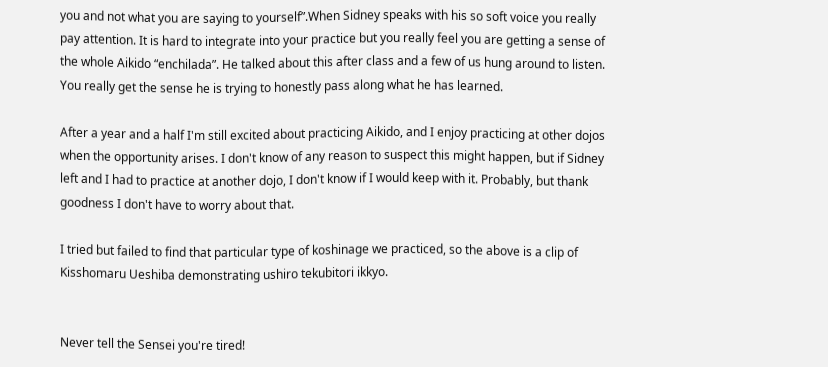you and not what you are saying to yourself”.When Sidney speaks with his so soft voice you really pay attention. It is hard to integrate into your practice but you really feel you are getting a sense of the whole Aikido “enchilada”. He talked about this after class and a few of us hung around to listen. You really get the sense he is trying to honestly pass along what he has learned.

After a year and a half I'm still excited about practicing Aikido, and I enjoy practicing at other dojos when the opportunity arises. I don't know of any reason to suspect this might happen, but if Sidney left and I had to practice at another dojo, I don't know if I would keep with it. Probably, but thank goodness I don't have to worry about that.

I tried but failed to find that particular type of koshinage we practiced, so the above is a clip of Kisshomaru Ueshiba demonstrating ushiro tekubitori ikkyo.


Never tell the Sensei you're tired!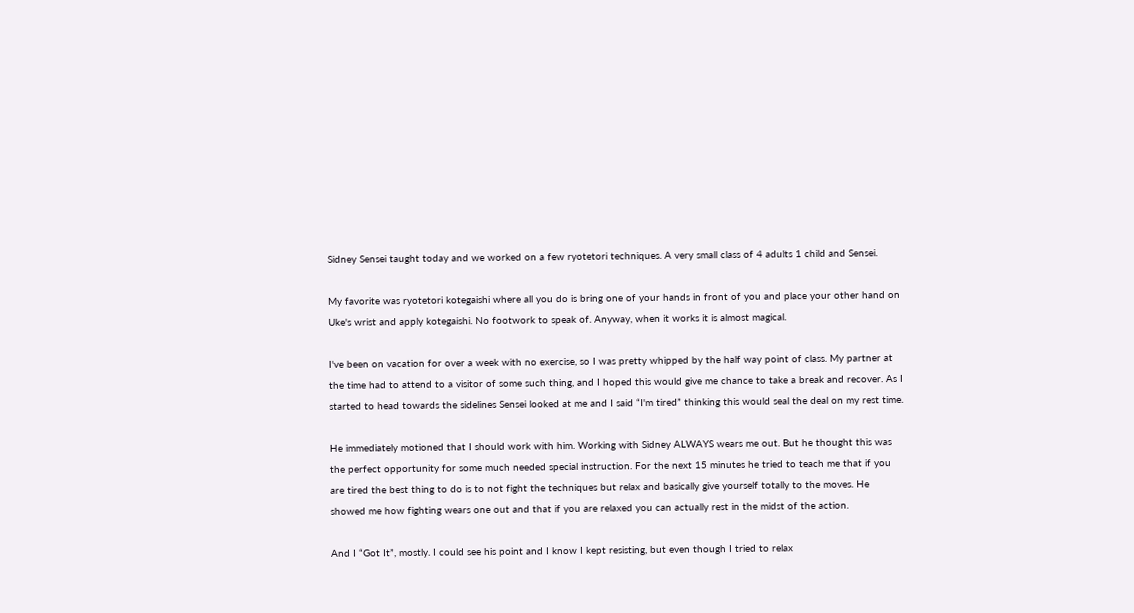Sidney Sensei taught today and we worked on a few ryotetori techniques. A very small class of 4 adults 1 child and Sensei.

My favorite was ryotetori kotegaishi where all you do is bring one of your hands in front of you and place your other hand on Uke's wrist and apply kotegaishi. No footwork to speak of. Anyway, when it works it is almost magical.

I've been on vacation for over a week with no exercise, so I was pretty whipped by the half way point of class. My partner at the time had to attend to a visitor of some such thing, and I hoped this would give me chance to take a break and recover. As I started to head towards the sidelines Sensei looked at me and I said “I'm tired” thinking this would seal the deal on my rest time.

He immediately motioned that I should work with him. Working with Sidney ALWAYS wears me out. But he thought this was the perfect opportunity for some much needed special instruction. For the next 15 minutes he tried to teach me that if you are tired the best thing to do is to not fight the techniques but relax and basically give yourself totally to the moves. He showed me how fighting wears one out and that if you are relaxed you can actually rest in the midst of the action.

And I “Got It”, mostly. I could see his point and I know I kept resisting, but even though I tried to relax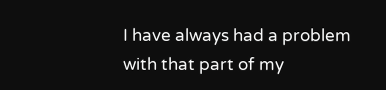I have always had a problem with that part of my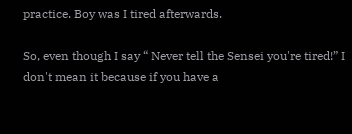practice. Boy was I tired afterwards.

So, even though I say “ Never tell the Sensei you're tired!” I don't mean it because if you have a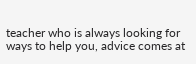teacher who is always looking for ways to help you, advice comes at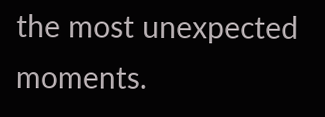the most unexpected moments.